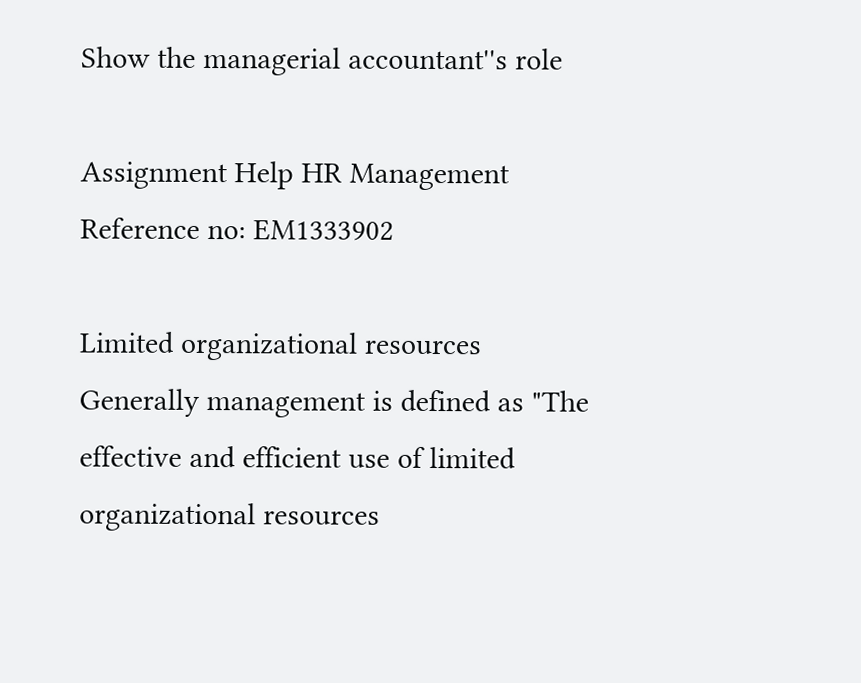Show the managerial accountant''s role

Assignment Help HR Management
Reference no: EM1333902

Limited organizational resources
Generally management is defined as "The effective and efficient use of limited organizational resources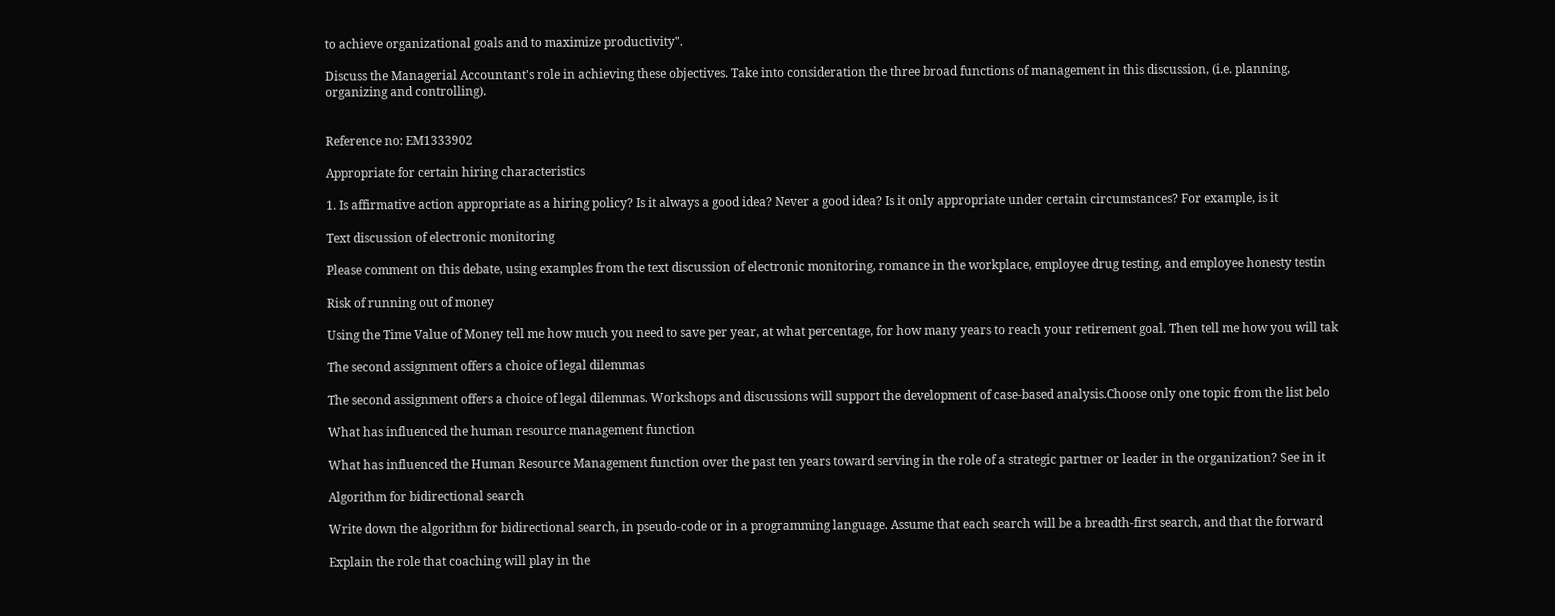to achieve organizational goals and to maximize productivity".

Discuss the Managerial Accountant's role in achieving these objectives. Take into consideration the three broad functions of management in this discussion, (i.e. planning, organizing and controlling).


Reference no: EM1333902

Appropriate for certain hiring characteristics

1. Is affirmative action appropriate as a hiring policy? Is it always a good idea? Never a good idea? Is it only appropriate under certain circumstances? For example, is it

Text discussion of electronic monitoring

Please comment on this debate, using examples from the text discussion of electronic monitoring, romance in the workplace, employee drug testing, and employee honesty testin

Risk of running out of money

Using the Time Value of Money tell me how much you need to save per year, at what percentage, for how many years to reach your retirement goal. Then tell me how you will tak

The second assignment offers a choice of legal dilemmas

The second assignment offers a choice of legal dilemmas. Workshops and discussions will support the development of case-based analysis.Choose only one topic from the list belo

What has influenced the human resource management function

What has influenced the Human Resource Management function over the past ten years toward serving in the role of a strategic partner or leader in the organization? See in it

Algorithm for bidirectional search

Write down the algorithm for bidirectional search, in pseudo-code or in a programming language. Assume that each search will be a breadth-first search, and that the forward

Explain the role that coaching will play in the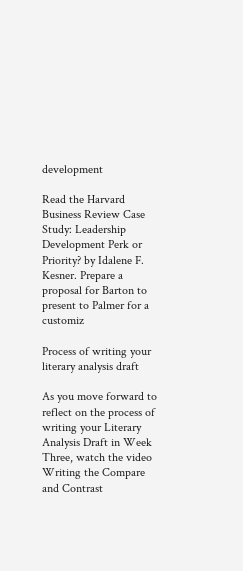development

Read the Harvard Business Review Case Study: Leadership Development Perk or Priority? by Idalene F. Kesner. Prepare a proposal for Barton to present to Palmer for a customiz

Process of writing your literary analysis draft

As you move forward to reflect on the process of writing your Literary Analysis Draft in Week Three, watch the video Writing the Compare and Contrast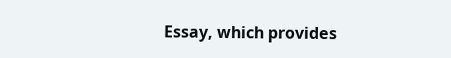Essay, which provides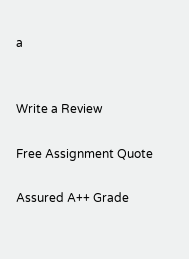a


Write a Review

Free Assignment Quote

Assured A++ Grade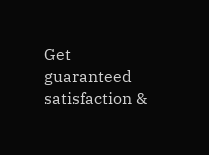Get guaranteed satisfaction &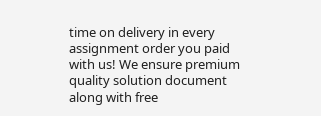time on delivery in every assignment order you paid with us! We ensure premium quality solution document along with free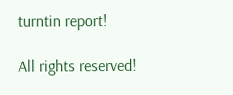turntin report!

All rights reserved!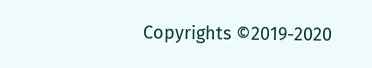Copyrights ©2019-2020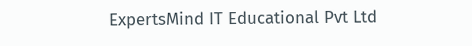ExpertsMind IT Educational Pvt Ltd